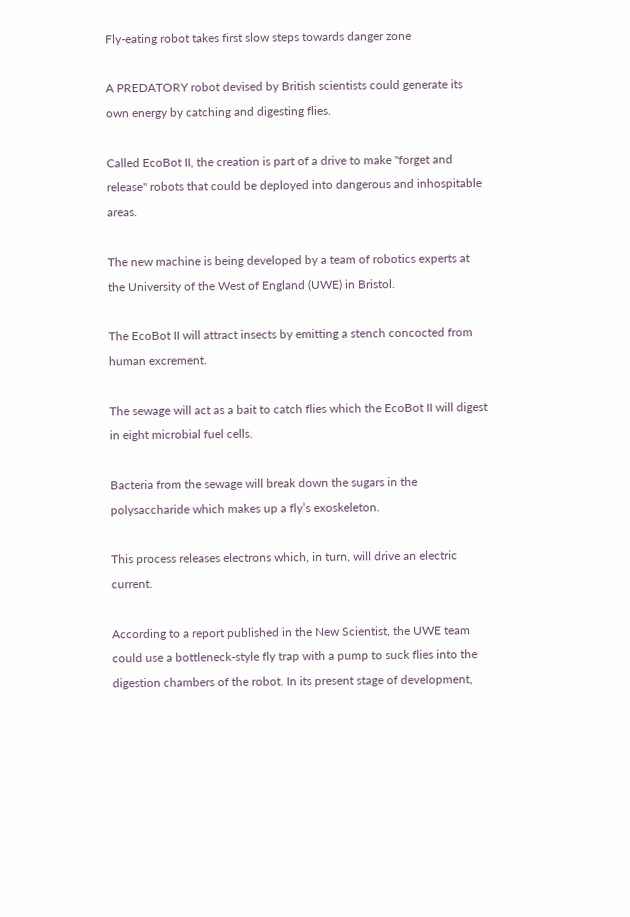Fly-eating robot takes first slow steps towards danger zone

A PREDATORY robot devised by British scientists could generate its own energy by catching and digesting flies.

Called EcoBot II, the creation is part of a drive to make "forget and release" robots that could be deployed into dangerous and inhospitable areas.

The new machine is being developed by a team of robotics experts at the University of the West of England (UWE) in Bristol.

The EcoBot II will attract insects by emitting a stench concocted from human excrement.

The sewage will act as a bait to catch flies which the EcoBot II will digest in eight microbial fuel cells.

Bacteria from the sewage will break down the sugars in the polysaccharide which makes up a fly’s exoskeleton.

This process releases electrons which, in turn, will drive an electric current.

According to a report published in the New Scientist, the UWE team could use a bottleneck-style fly trap with a pump to suck flies into the digestion chambers of the robot. In its present stage of development,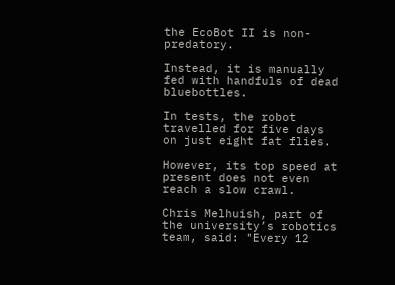the EcoBot II is non-predatory.

Instead, it is manually fed with handfuls of dead bluebottles.

In tests, the robot travelled for five days on just eight fat flies.

However, its top speed at present does not even reach a slow crawl.

Chris Melhuish, part of the university’s robotics team, said: "Every 12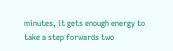minutes, it gets enough energy to take a step forwards two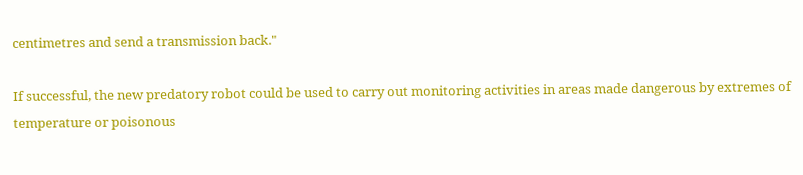centimetres and send a transmission back."

If successful, the new predatory robot could be used to carry out monitoring activities in areas made dangerous by extremes of temperature or poisonous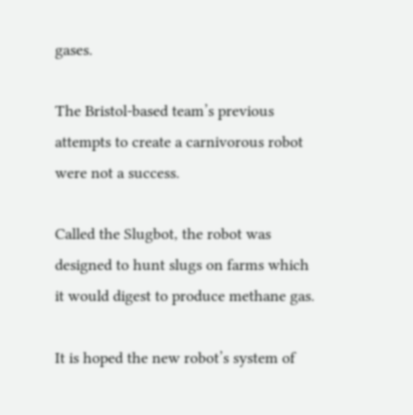gases.

The Bristol-based team’s previous attempts to create a carnivorous robot were not a success.

Called the Slugbot, the robot was designed to hunt slugs on farms which it would digest to produce methane gas.

It is hoped the new robot’s system of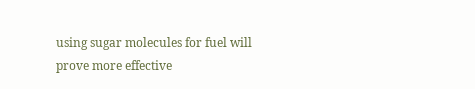using sugar molecules for fuel will prove more effective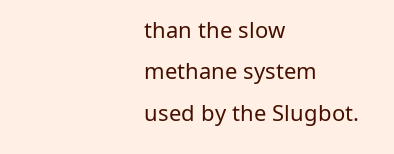than the slow methane system used by the Slugbot.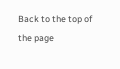Back to the top of the page